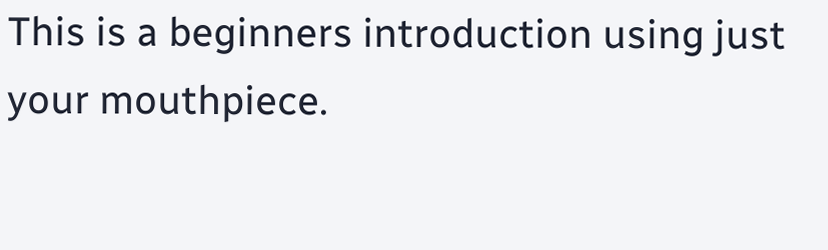This is a beginners introduction using just your mouthpiece.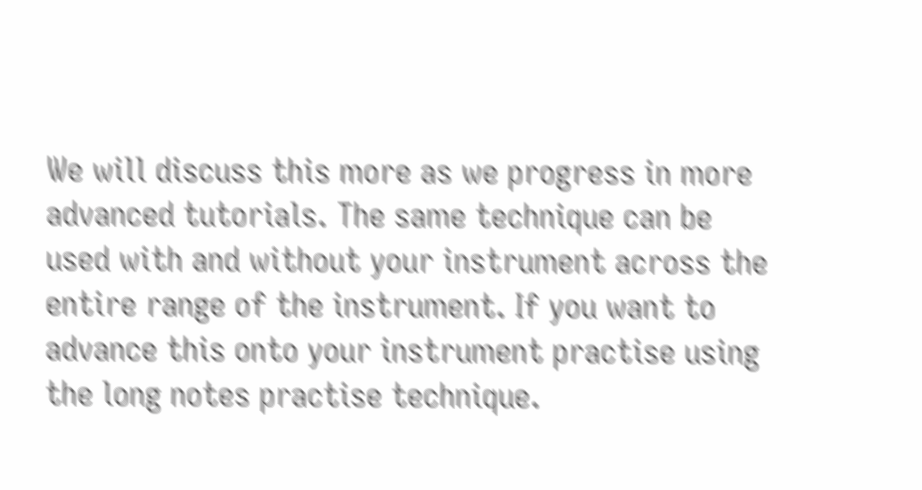We will discuss this more as we progress in more advanced tutorials. The same technique can be used with and without your instrument across the entire range of the instrument. If you want to advance this onto your instrument practise using the long notes practise technique.